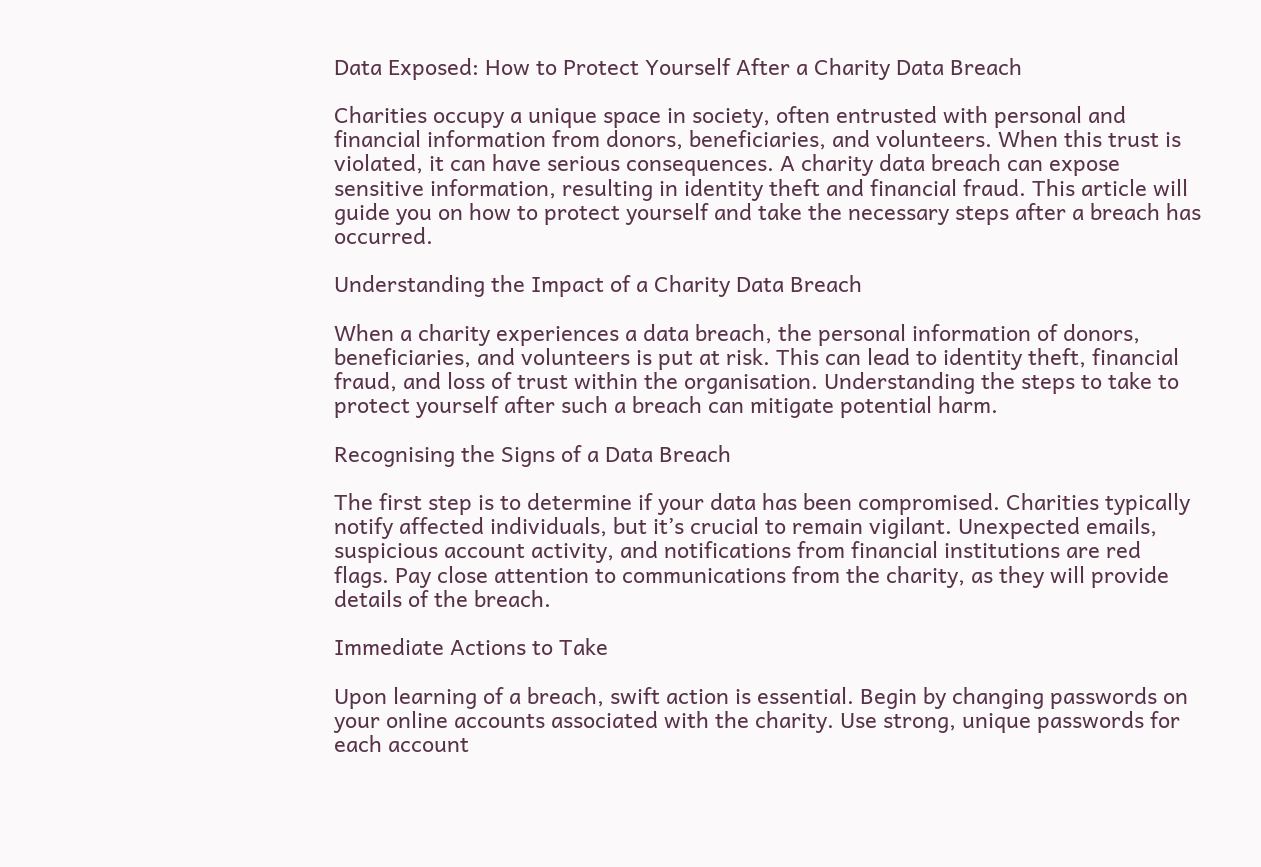Data Exposed: How to Protect Yourself After a Charity Data Breach

Charities occupy a unique space in society, often entrusted with personal and financial information from donors, beneficiaries, and volunteers. When this trust is violated, it can have serious consequences. A charity data breach can expose sensitive information, resulting in identity theft and financial fraud. This article will guide you on how to protect yourself and take the necessary steps after a breach has occurred.

Understanding the Impact of a Charity Data Breach

When a charity experiences a data breach, the personal information of donors, beneficiaries, and volunteers is put at risk. This can lead to identity theft, financial fraud, and loss of trust within the organisation. Understanding the steps to take to protect yourself after such a breach can mitigate potential harm.

Recognising the Signs of a Data Breach

The first step is to determine if your data has been compromised. Charities typically notify affected individuals, but it’s crucial to remain vigilant. Unexpected emails, suspicious account activity, and notifications from financial institutions are red flags. Pay close attention to communications from the charity, as they will provide details of the breach.

Immediate Actions to Take

Upon learning of a breach, swift action is essential. Begin by changing passwords on your online accounts associated with the charity. Use strong, unique passwords for each account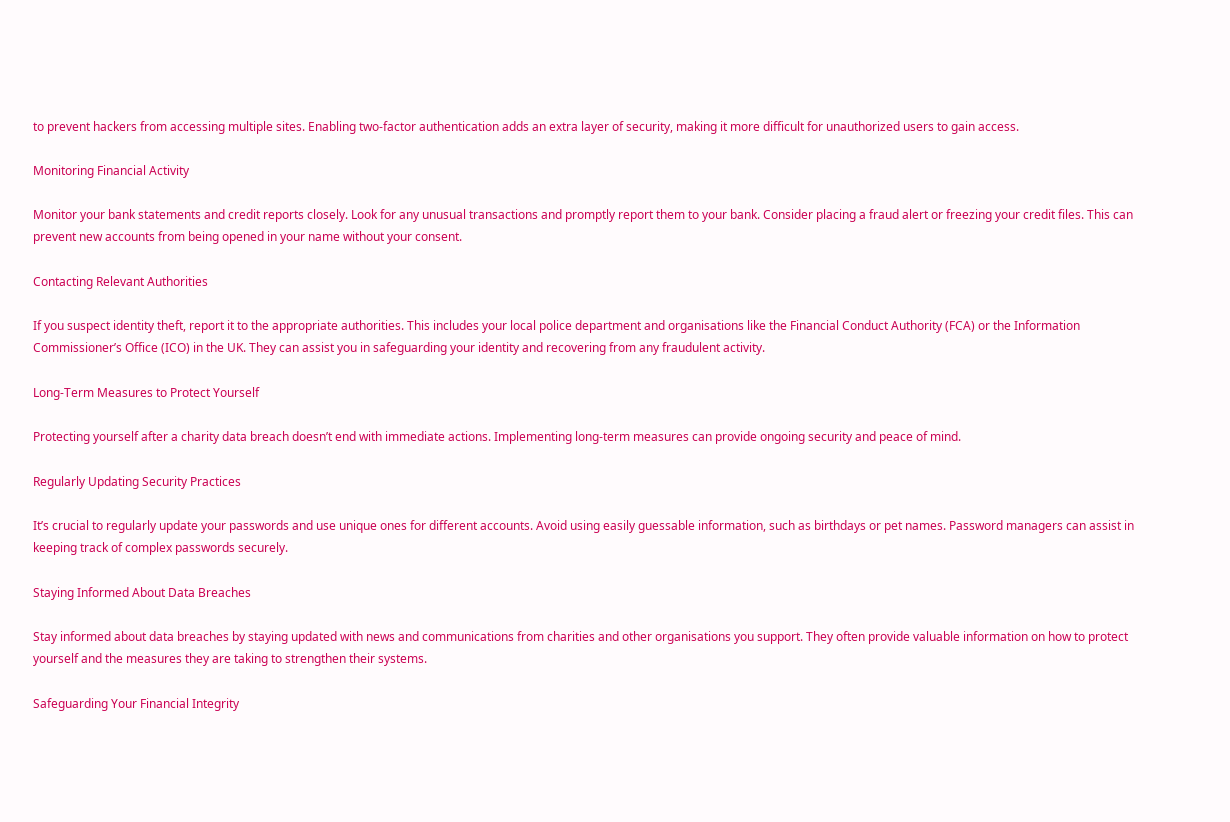to prevent hackers from accessing multiple sites. Enabling two-factor authentication adds an extra layer of security, making it more difficult for unauthorized users to gain access.

Monitoring Financial Activity

Monitor your bank statements and credit reports closely. Look for any unusual transactions and promptly report them to your bank. Consider placing a fraud alert or freezing your credit files. This can prevent new accounts from being opened in your name without your consent.

Contacting Relevant Authorities

If you suspect identity theft, report it to the appropriate authorities. This includes your local police department and organisations like the Financial Conduct Authority (FCA) or the Information Commissioner’s Office (ICO) in the UK. They can assist you in safeguarding your identity and recovering from any fraudulent activity.

Long-Term Measures to Protect Yourself

Protecting yourself after a charity data breach doesn’t end with immediate actions. Implementing long-term measures can provide ongoing security and peace of mind.

Regularly Updating Security Practices

It’s crucial to regularly update your passwords and use unique ones for different accounts. Avoid using easily guessable information, such as birthdays or pet names. Password managers can assist in keeping track of complex passwords securely.

Staying Informed About Data Breaches

Stay informed about data breaches by staying updated with news and communications from charities and other organisations you support. They often provide valuable information on how to protect yourself and the measures they are taking to strengthen their systems.

Safeguarding Your Financial Integrity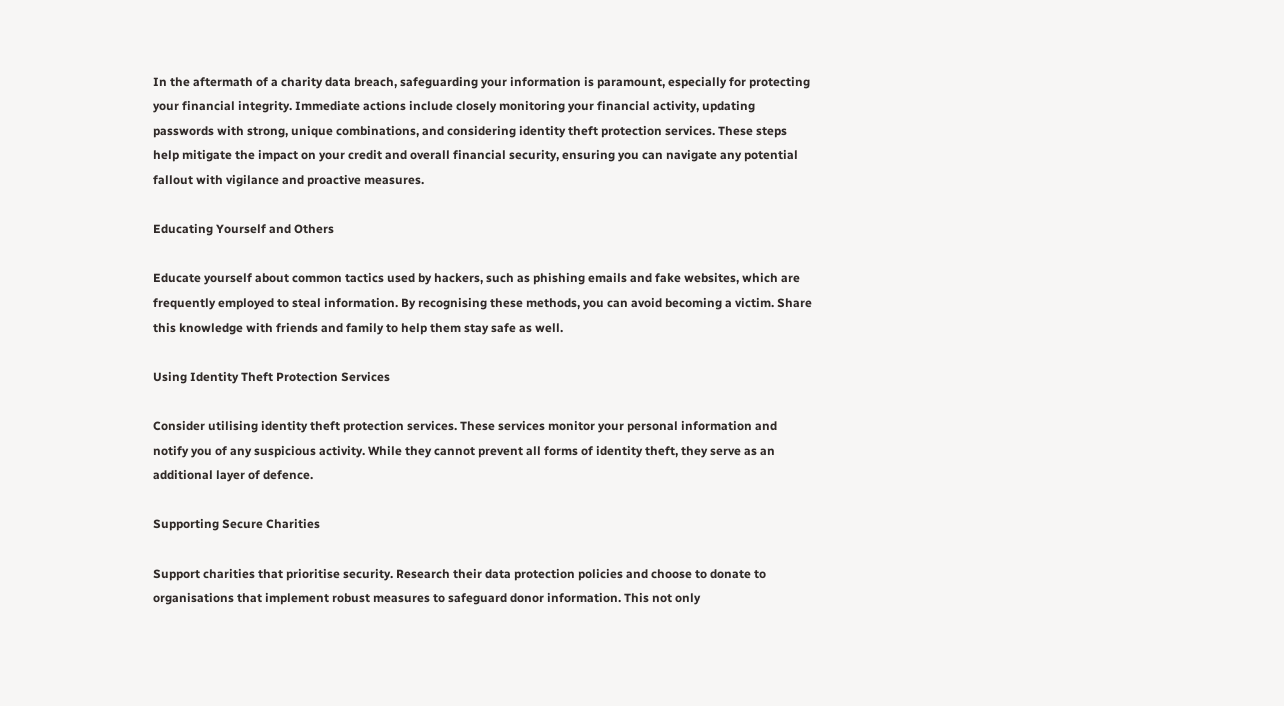In the aftermath of a charity data breach, safeguarding your information is paramount, especially for protecting your financial integrity. Immediate actions include closely monitoring your financial activity, updating passwords with strong, unique combinations, and considering identity theft protection services. These steps help mitigate the impact on your credit and overall financial security, ensuring you can navigate any potential fallout with vigilance and proactive measures.

Educating Yourself and Others

Educate yourself about common tactics used by hackers, such as phishing emails and fake websites, which are frequently employed to steal information. By recognising these methods, you can avoid becoming a victim. Share this knowledge with friends and family to help them stay safe as well.

Using Identity Theft Protection Services

Consider utilising identity theft protection services. These services monitor your personal information and notify you of any suspicious activity. While they cannot prevent all forms of identity theft, they serve as an additional layer of defence.

Supporting Secure Charities

Support charities that prioritise security. Research their data protection policies and choose to donate to organisations that implement robust measures to safeguard donor information. This not only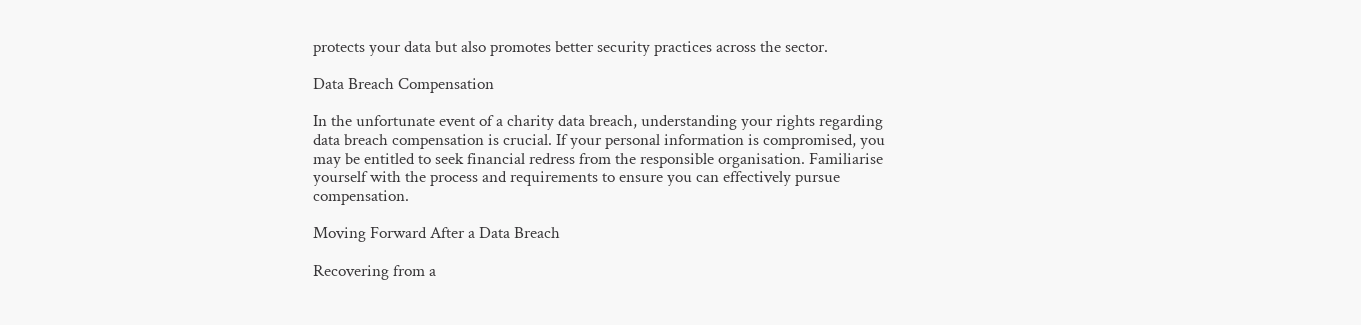protects your data but also promotes better security practices across the sector.

Data Breach Compensation

In the unfortunate event of a charity data breach, understanding your rights regarding data breach compensation is crucial. If your personal information is compromised, you may be entitled to seek financial redress from the responsible organisation. Familiarise yourself with the process and requirements to ensure you can effectively pursue compensation.

Moving Forward After a Data Breach

Recovering from a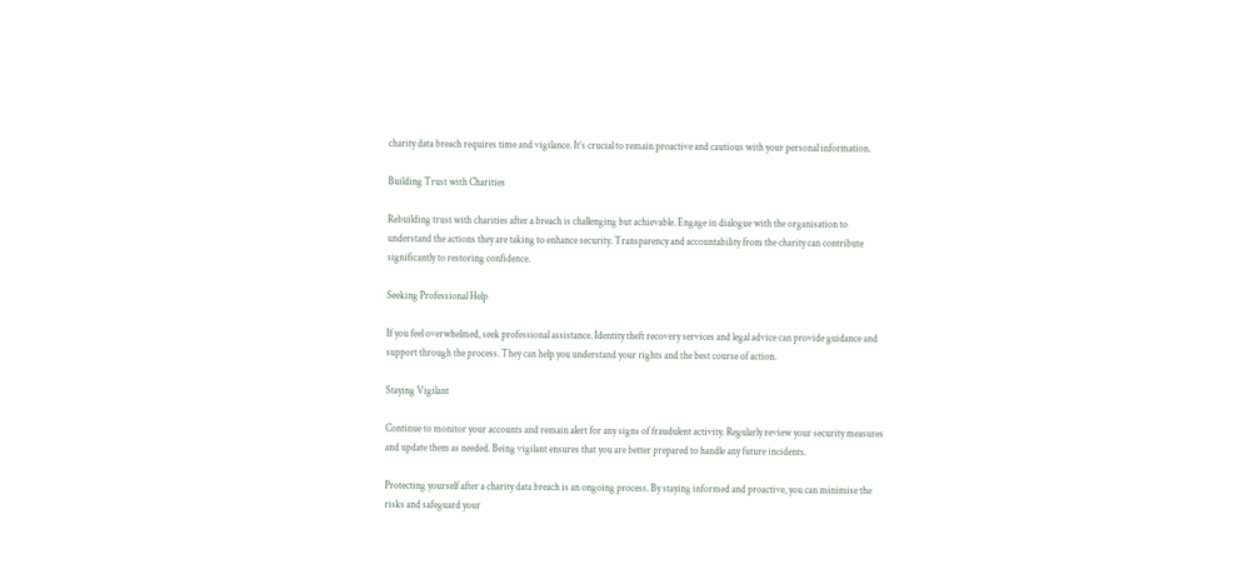charity data breach requires time and vigilance. It’s crucial to remain proactive and cautious with your personal information.

Building Trust with Charities

Rebuilding trust with charities after a breach is challenging but achievable. Engage in dialogue with the organisation to understand the actions they are taking to enhance security. Transparency and accountability from the charity can contribute significantly to restoring confidence.

Seeking Professional Help

If you feel overwhelmed, seek professional assistance. Identity theft recovery services and legal advice can provide guidance and support through the process. They can help you understand your rights and the best course of action.

Staying Vigilant

Continue to monitor your accounts and remain alert for any signs of fraudulent activity. Regularly review your security measures and update them as needed. Being vigilant ensures that you are better prepared to handle any future incidents.

Protecting yourself after a charity data breach is an ongoing process. By staying informed and proactive, you can minimise the risks and safeguard your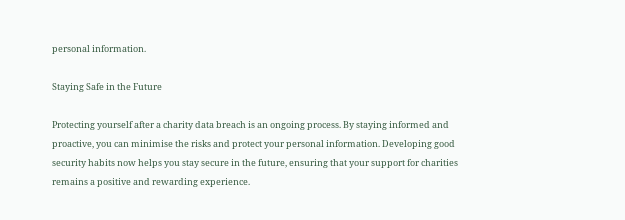personal information.

Staying Safe in the Future

Protecting yourself after a charity data breach is an ongoing process. By staying informed and proactive, you can minimise the risks and protect your personal information. Developing good security habits now helps you stay secure in the future, ensuring that your support for charities remains a positive and rewarding experience.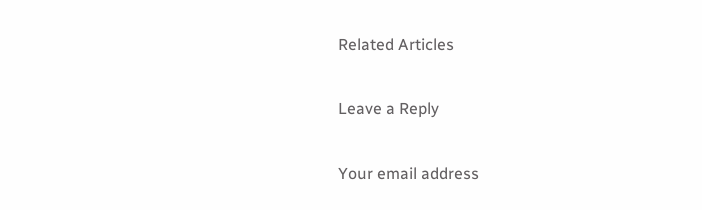Related Articles

Leave a Reply

Your email address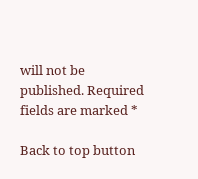will not be published. Required fields are marked *

Back to top button